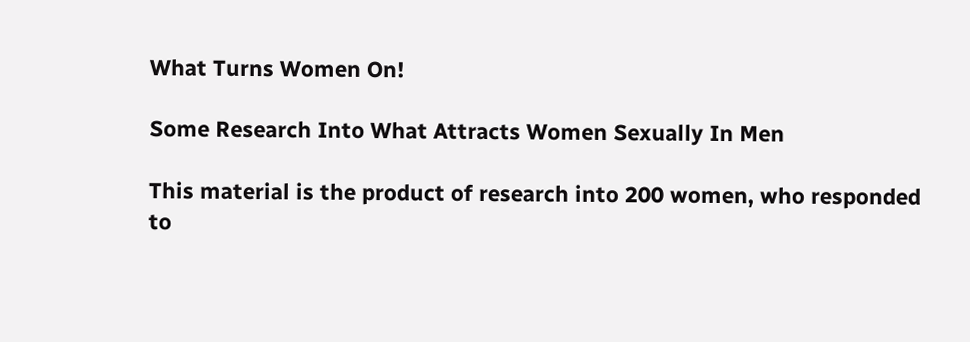What Turns Women On!

Some Research Into What Attracts Women Sexually In Men

This material is the product of research into 200 women, who responded to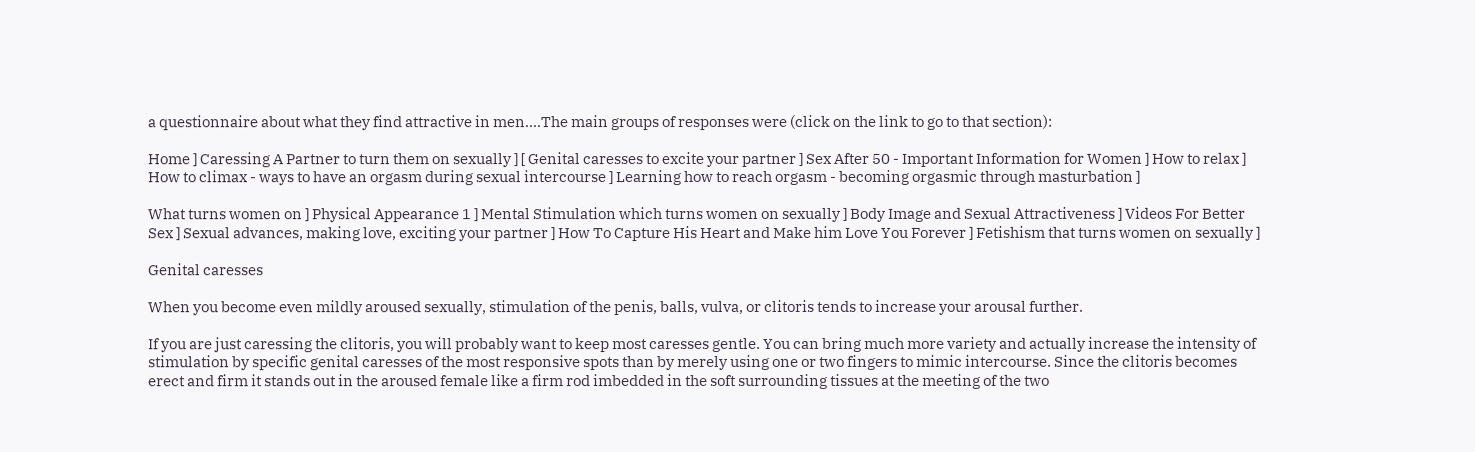a questionnaire about what they find attractive in men....The main groups of responses were (click on the link to go to that section):

Home ] Caressing A Partner to turn them on sexually ] [ Genital caresses to excite your partner ] Sex After 50 - Important Information for Women ] How to relax ] How to climax - ways to have an orgasm during sexual intercourse ] Learning how to reach orgasm - becoming orgasmic through masturbation ]

What turns women on ] Physical Appearance 1 ] Mental Stimulation which turns women on sexually ] Body Image and Sexual Attractiveness ] Videos For Better Sex ] Sexual advances, making love, exciting your partner ] How To Capture His Heart and Make him Love You Forever ] Fetishism that turns women on sexually ]

Genital caresses

When you become even mildly aroused sexually, stimulation of the penis, balls, vulva, or clitoris tends to increase your arousal further.

If you are just caressing the clitoris, you will probably want to keep most caresses gentle. You can bring much more variety and actually increase the intensity of stimulation by specific genital caresses of the most responsive spots than by merely using one or two fingers to mimic intercourse. Since the clitoris becomes erect and firm it stands out in the aroused female like a firm rod imbedded in the soft surrounding tissues at the meeting of the two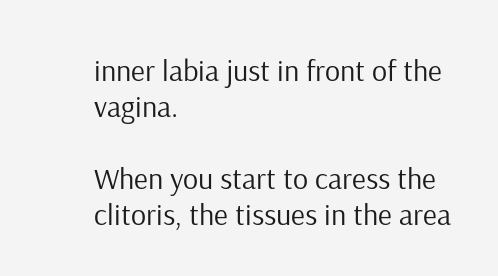inner labia just in front of the vagina.

When you start to caress the clitoris, the tissues in the area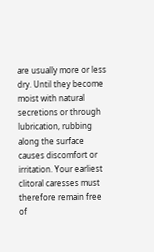are usually more or less dry. Until they become moist with natural secretions or through lubrication, rubbing along the surface causes discomfort or irritation. Your earliest clitoral caresses must therefore remain free of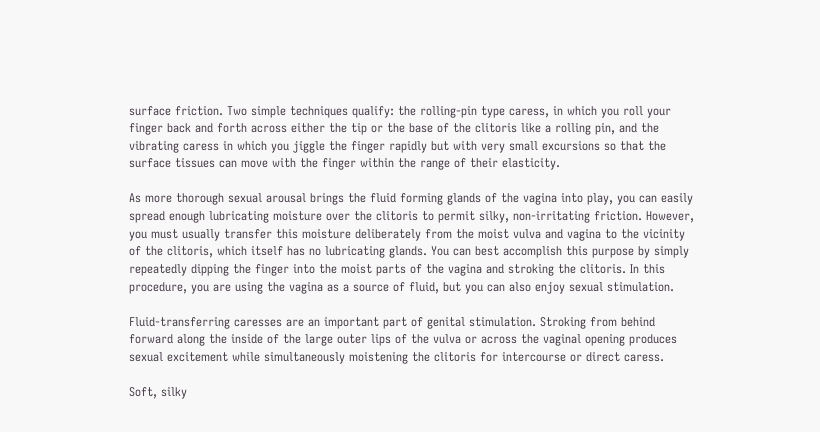surface friction. Two simple techniques qualify: the rolling-pin type caress, in which you roll your finger back and forth across either the tip or the base of the clitoris like a rolling pin, and the vibrating caress in which you jiggle the finger rapidly but with very small excursions so that the surface tissues can move with the finger within the range of their elasticity.

As more thorough sexual arousal brings the fluid forming glands of the vagina into play, you can easily spread enough lubricating moisture over the clitoris to permit silky, non-irritating friction. However, you must usually transfer this moisture deliberately from the moist vulva and vagina to the vicinity of the clitoris, which itself has no lubricating glands. You can best accomplish this purpose by simply repeatedly dipping the finger into the moist parts of the vagina and stroking the clitoris. In this procedure, you are using the vagina as a source of fluid, but you can also enjoy sexual stimulation.

Fluid-transferring caresses are an important part of genital stimulation. Stroking from behind forward along the inside of the large outer lips of the vulva or across the vaginal opening produces sexual excitement while simultaneously moistening the clitoris for intercourse or direct caress.

Soft, silky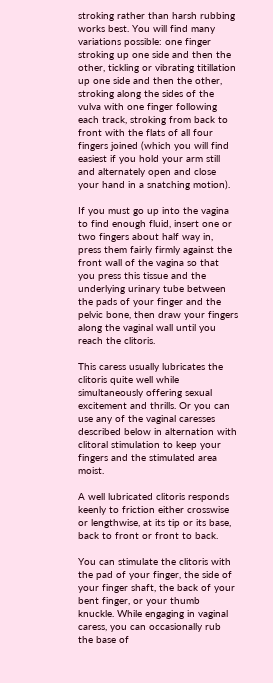stroking rather than harsh rubbing works best. You will find many variations possible: one finger stroking up one side and then the other, tickling or vibrating titillation up one side and then the other, stroking along the sides of the vulva with one finger following each track, stroking from back to front with the flats of all four fingers joined (which you will find easiest if you hold your arm still and alternately open and close your hand in a snatching motion).

If you must go up into the vagina to find enough fluid, insert one or two fingers about half way in, press them fairly firmly against the front wall of the vagina so that you press this tissue and the underlying urinary tube between the pads of your finger and the pelvic bone, then draw your fingers along the vaginal wall until you reach the clitoris.

This caress usually lubricates the clitoris quite well while simultaneously offering sexual excitement and thrills. Or you can use any of the vaginal caresses described below in alternation with clitoral stimulation to keep your fingers and the stimulated area moist.

A well lubricated clitoris responds keenly to friction either crosswise or lengthwise, at its tip or its base, back to front or front to back.

You can stimulate the clitoris with the pad of your finger, the side of your finger shaft, the back of your bent finger, or your thumb knuckle. While engaging in vaginal caress, you can occasionally rub the base of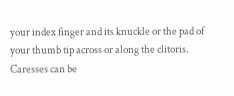your index finger and its knuckle or the pad of your thumb tip across or along the clitoris. Caresses can be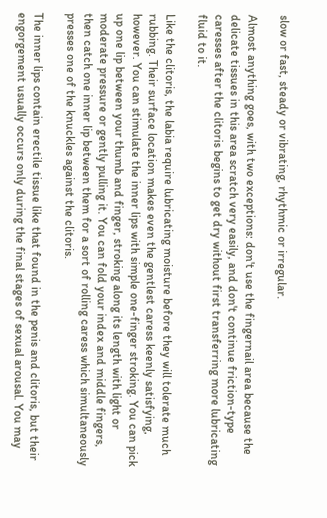slow or fast, steady or vibrating, rhythmic or irregular.

Almost anything goes, with two exceptions: don't use the fingernail area because the delicate tissues in this area scratch very easily, and don't continue friction-type caresses after the clitoris begins to get dry without first transferring more lubricating fluid to it.

Like the clitoris, the labia require lubricating moisture before they will tolerate much rubbing. Their surface location makes even the gentlest caress keenly satisfying, however. You can stimulate the inner lips with simple one-finger stroking. You can pick up one lip between your thumb and finger, stroking along its length with light or moderate pressure or gently pulling it. You can fold your index and middle fingers, then catch one inner lip between them for a sort of rolling caress which simultaneously presses one of the knuckles against the clitoris.

The inner lips contain erectile tissue like that found in the penis and clitoris, but their engorgement usually occurs only during the final stages of sexual arousal. You may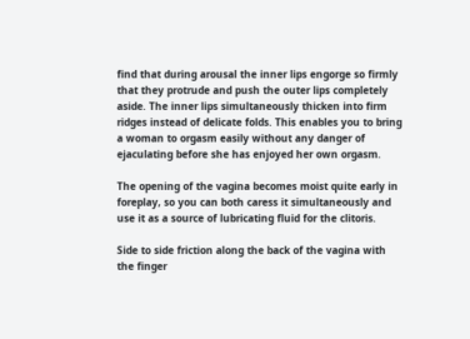find that during arousal the inner lips engorge so firmly that they protrude and push the outer lips completely aside. The inner lips simultaneously thicken into firm ridges instead of delicate folds. This enables you to bring a woman to orgasm easily without any danger of ejaculating before she has enjoyed her own orgasm.

The opening of the vagina becomes moist quite early in foreplay, so you can both caress it simultaneously and use it as a source of lubricating fluid for the clitoris.

Side to side friction along the back of the vagina with the finger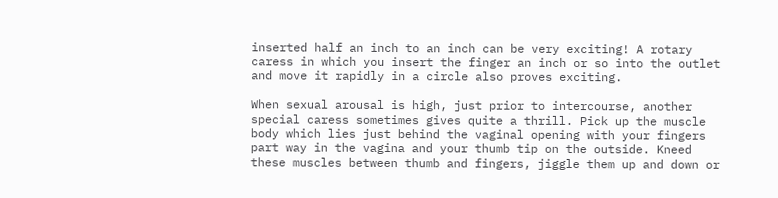inserted half an inch to an inch can be very exciting! A rotary caress in which you insert the finger an inch or so into the outlet and move it rapidly in a circle also proves exciting.

When sexual arousal is high, just prior to intercourse, another special caress sometimes gives quite a thrill. Pick up the muscle body which lies just behind the vaginal opening with your fingers part way in the vagina and your thumb tip on the outside. Kneed these muscles between thumb and fingers, jiggle them up and down or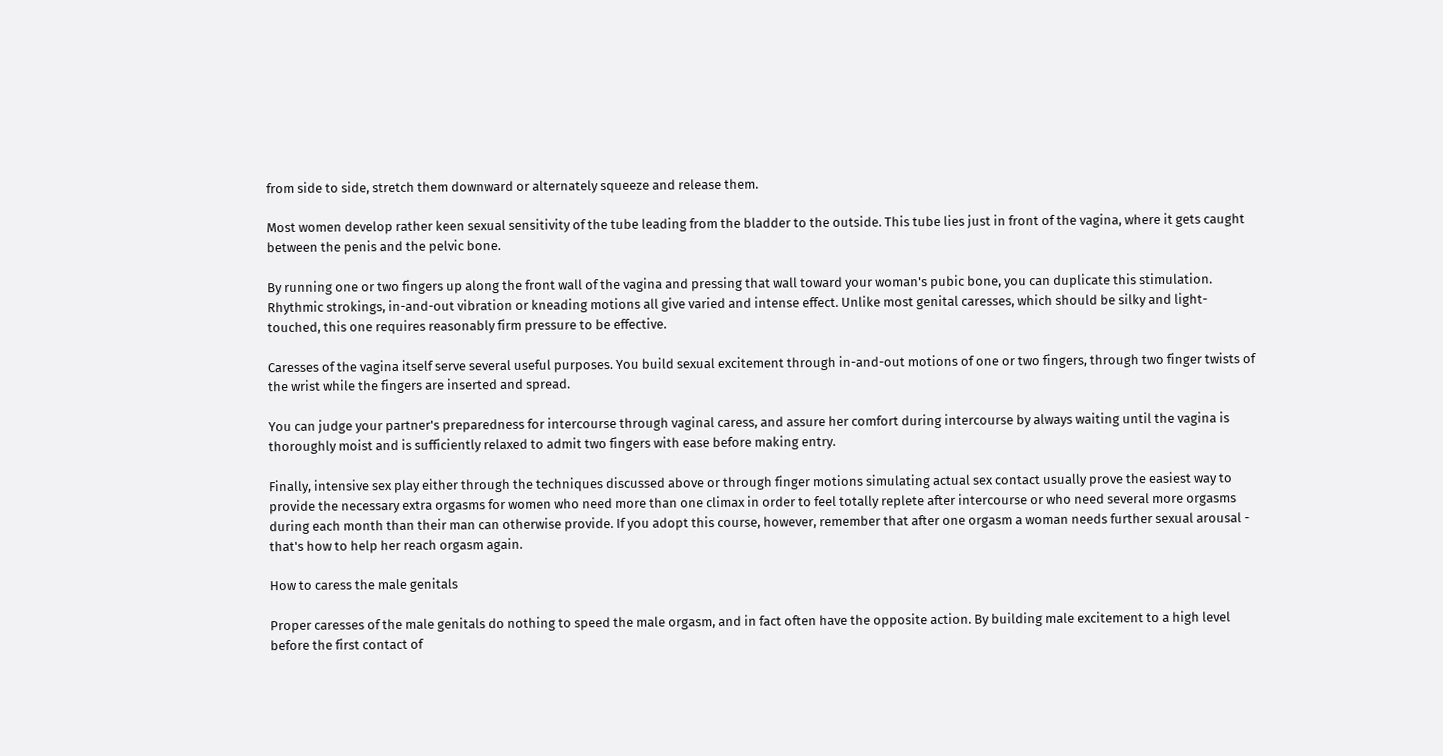from side to side, stretch them downward or alternately squeeze and release them.

Most women develop rather keen sexual sensitivity of the tube leading from the bladder to the outside. This tube lies just in front of the vagina, where it gets caught between the penis and the pelvic bone.

By running one or two fingers up along the front wall of the vagina and pressing that wall toward your woman's pubic bone, you can duplicate this stimulation. Rhythmic strokings, in-and-out vibration or kneading motions all give varied and intense effect. Unlike most genital caresses, which should be silky and light-touched, this one requires reasonably firm pressure to be effective.

Caresses of the vagina itself serve several useful purposes. You build sexual excitement through in-and-out motions of one or two fingers, through two finger twists of the wrist while the fingers are inserted and spread.

You can judge your partner's preparedness for intercourse through vaginal caress, and assure her comfort during intercourse by always waiting until the vagina is thoroughly moist and is sufficiently relaxed to admit two fingers with ease before making entry.

Finally, intensive sex play either through the techniques discussed above or through finger motions simulating actual sex contact usually prove the easiest way to provide the necessary extra orgasms for women who need more than one climax in order to feel totally replete after intercourse or who need several more orgasms during each month than their man can otherwise provide. If you adopt this course, however, remember that after one orgasm a woman needs further sexual arousal - that's how to help her reach orgasm again.

How to caress the male genitals

Proper caresses of the male genitals do nothing to speed the male orgasm, and in fact often have the opposite action. By building male excitement to a high level before the first contact of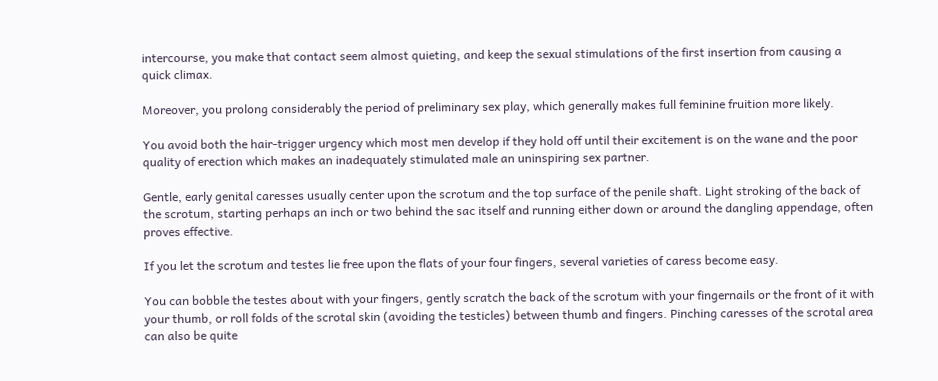intercourse, you make that contact seem almost quieting, and keep the sexual stimulations of the first insertion from causing a quick climax.

Moreover, you prolong considerably the period of preliminary sex play, which generally makes full feminine fruition more likely.

You avoid both the hair-trigger urgency which most men develop if they hold off until their excitement is on the wane and the poor quality of erection which makes an inadequately stimulated male an uninspiring sex partner.

Gentle, early genital caresses usually center upon the scrotum and the top surface of the penile shaft. Light stroking of the back of the scrotum, starting perhaps an inch or two behind the sac itself and running either down or around the dangling appendage, often proves effective.

If you let the scrotum and testes lie free upon the flats of your four fingers, several varieties of caress become easy.

You can bobble the testes about with your fingers, gently scratch the back of the scrotum with your fingernails or the front of it with your thumb, or roll folds of the scrotal skin (avoiding the testicles) between thumb and fingers. Pinching caresses of the scrotal area can also be quite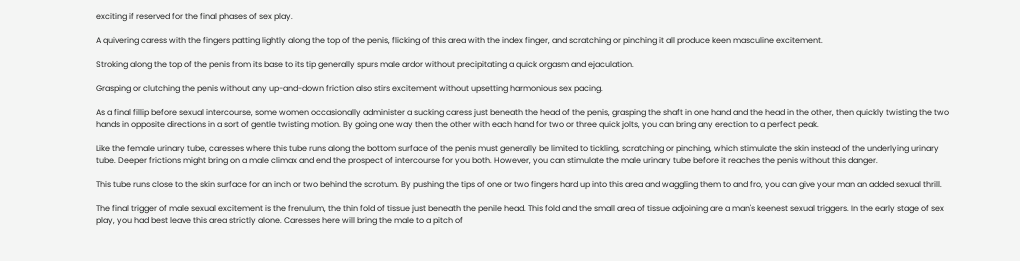exciting if reserved for the final phases of sex play.

A quivering caress with the fingers patting lightly along the top of the penis, flicking of this area with the index finger, and scratching or pinching it all produce keen masculine excitement.

Stroking along the top of the penis from its base to its tip generally spurs male ardor without precipitating a quick orgasm and ejaculation.

Grasping or clutching the penis without any up-and-down friction also stirs excitement without upsetting harmonious sex pacing.

As a final fillip before sexual intercourse, some women occasionally administer a sucking caress just beneath the head of the penis, grasping the shaft in one hand and the head in the other, then quickly twisting the two hands in opposite directions in a sort of gentle twisting motion. By going one way then the other with each hand for two or three quick jolts, you can bring any erection to a perfect peak.

Like the female urinary tube, caresses where this tube runs along the bottom surface of the penis must generally be limited to tickling, scratching or pinching, which stimulate the skin instead of the underlying urinary tube. Deeper frictions might bring on a male climax and end the prospect of intercourse for you both. However, you can stimulate the male urinary tube before it reaches the penis without this danger.

This tube runs close to the skin surface for an inch or two behind the scrotum. By pushing the tips of one or two fingers hard up into this area and waggling them to and fro, you can give your man an added sexual thrill.

The final trigger of male sexual excitement is the frenulum, the thin fold of tissue just beneath the penile head. This fold and the small area of tissue adjoining are a man's keenest sexual triggers. In the early stage of sex play, you had best leave this area strictly alone. Caresses here will bring the male to a pitch of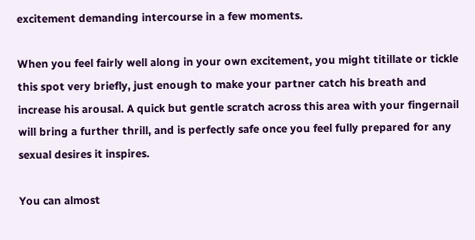excitement demanding intercourse in a few moments.

When you feel fairly well along in your own excitement, you might titillate or tickle this spot very briefly, just enough to make your partner catch his breath and increase his arousal. A quick but gentle scratch across this area with your fingernail will bring a further thrill, and is perfectly safe once you feel fully prepared for any sexual desires it inspires.

You can almost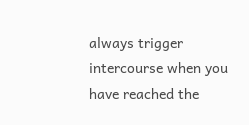always trigger intercourse when you have reached the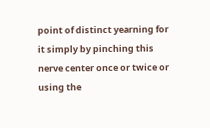point of distinct yearning for it simply by pinching this nerve center once or twice or using the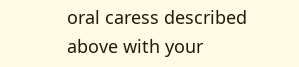oral caress described above with your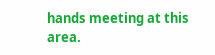hands meeting at this area.